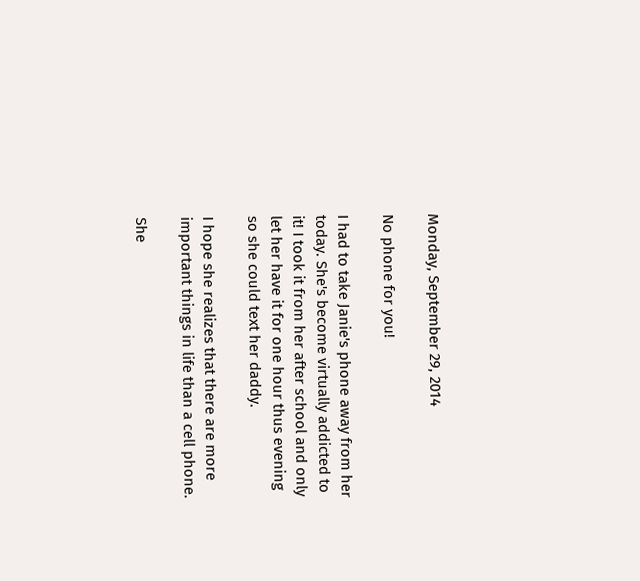Monday, September 29, 2014

No phone for you!

I had to take Janie's phone away from her today. She's become virtually addicted to it! I took it from her after school and only let her have it for one hour thus evening so she could text her daddy.

I hope she realizes that there are more important things in life than a cell phone.

She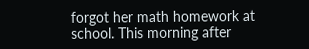forgot her math homework at school. This morning after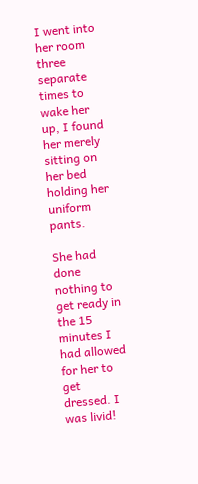I went into her room three separate times to wake her up, I found her merely sitting on her bed holding her uniform pants.

She had done nothing to get ready in the 15 minutes I had allowed for her to get dressed. I was livid!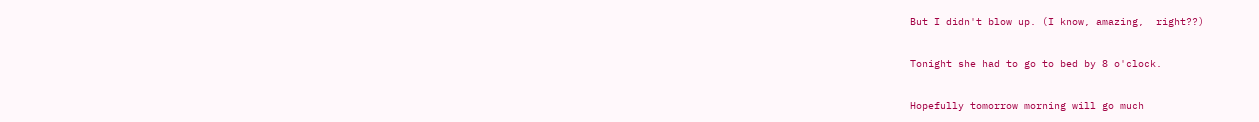But I didn't blow up. (I know, amazing,  right??)

Tonight she had to go to bed by 8 o'clock.

Hopefully tomorrow morning will go much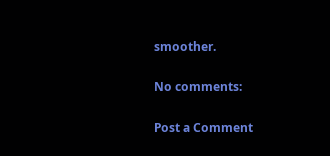smoother.

No comments:

Post a Comment